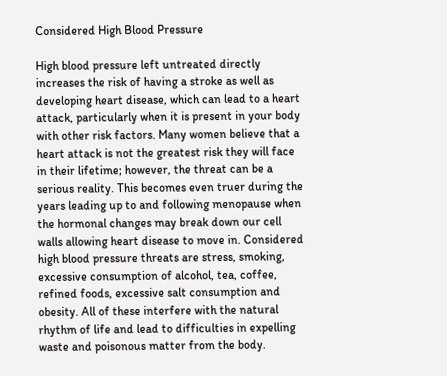Considered High Blood Pressure

High blood pressure left untreated directly increases the risk of having a stroke as well as developing heart disease, which can lead to a heart attack, particularly when it is present in your body with other risk factors. Many women believe that a heart attack is not the greatest risk they will face in their lifetime; however, the threat can be a serious reality. This becomes even truer during the years leading up to and following menopause when the hormonal changes may break down our cell walls allowing heart disease to move in. Considered high blood pressure threats are stress, smoking, excessive consumption of alcohol, tea, coffee, refined foods, excessive salt consumption and obesity. All of these interfere with the natural rhythm of life and lead to difficulties in expelling waste and poisonous matter from the body.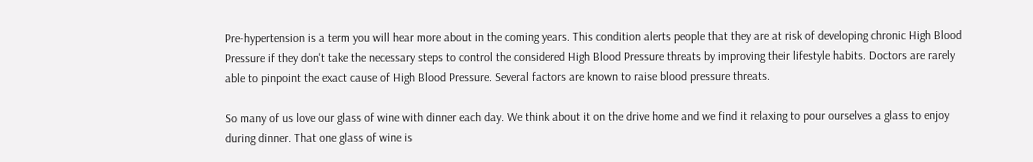Pre-hypertension is a term you will hear more about in the coming years. This condition alerts people that they are at risk of developing chronic High Blood Pressure if they don't take the necessary steps to control the considered High Blood Pressure threats by improving their lifestyle habits. Doctors are rarely able to pinpoint the exact cause of High Blood Pressure. Several factors are known to raise blood pressure threats.

So many of us love our glass of wine with dinner each day. We think about it on the drive home and we find it relaxing to pour ourselves a glass to enjoy during dinner. That one glass of wine is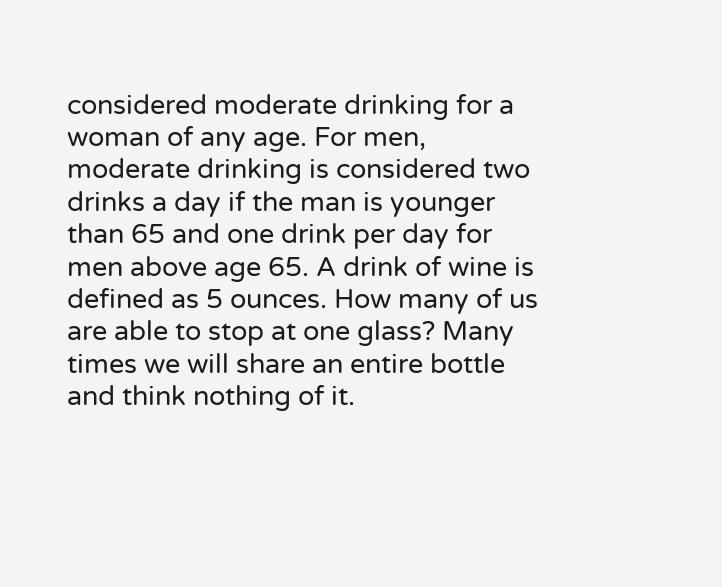considered moderate drinking for a woman of any age. For men, moderate drinking is considered two drinks a day if the man is younger than 65 and one drink per day for men above age 65. A drink of wine is defined as 5 ounces. How many of us are able to stop at one glass? Many times we will share an entire bottle and think nothing of it.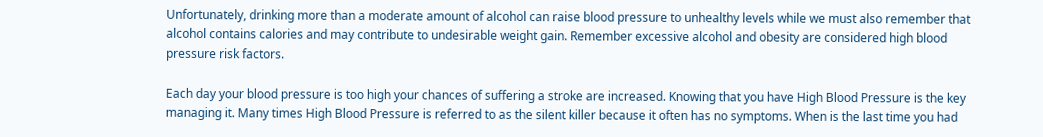Unfortunately, drinking more than a moderate amount of alcohol can raise blood pressure to unhealthy levels while we must also remember that alcohol contains calories and may contribute to undesirable weight gain. Remember excessive alcohol and obesity are considered high blood pressure risk factors.

Each day your blood pressure is too high your chances of suffering a stroke are increased. Knowing that you have High Blood Pressure is the key managing it. Many times High Blood Pressure is referred to as the silent killer because it often has no symptoms. When is the last time you had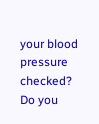your blood pressure checked? Do you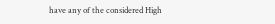have any of the considered High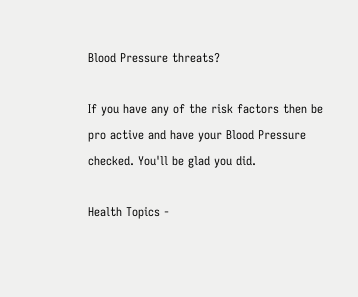Blood Pressure threats?

If you have any of the risk factors then be pro active and have your Blood Pressure checked. You'll be glad you did.

Health Topics -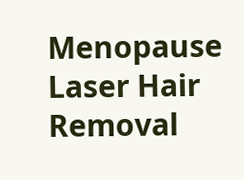Menopause Laser Hair Removal